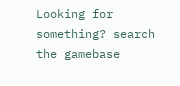Looking for something? search the gamebase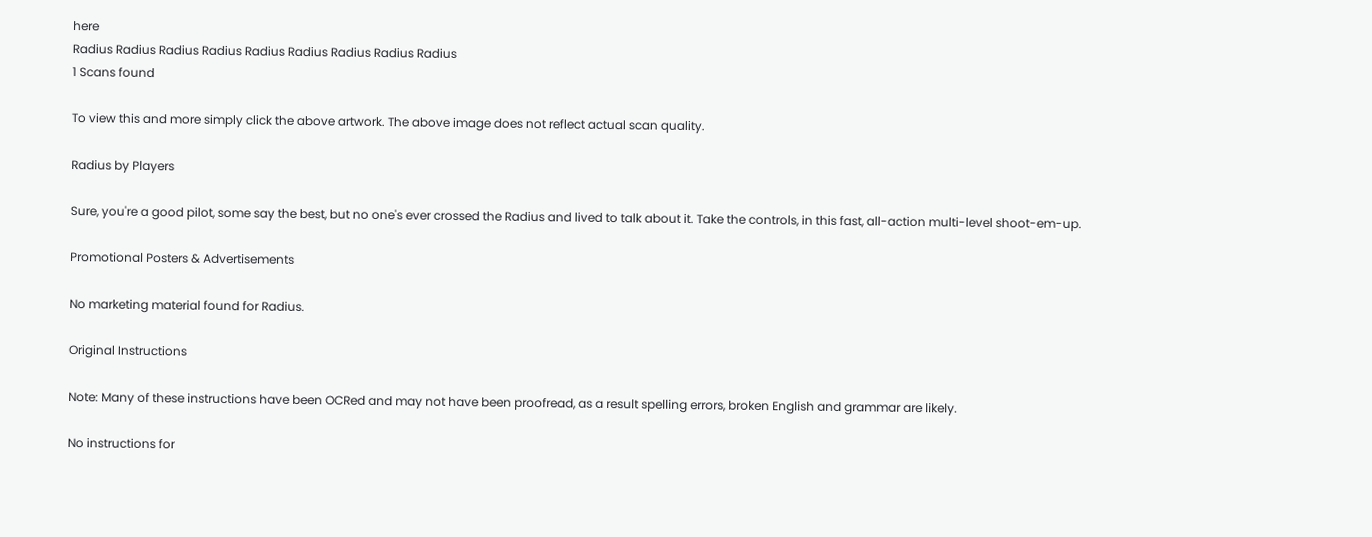here
Radius Radius Radius Radius Radius Radius Radius Radius Radius
1 Scans found

To view this and more simply click the above artwork. The above image does not reflect actual scan quality.

Radius by Players

Sure, you're a good pilot, some say the best, but no one's ever crossed the Radius and lived to talk about it. Take the controls, in this fast, all-action multi-level shoot-em-up.

Promotional Posters & Advertisements

No marketing material found for Radius.

Original Instructions

Note: Many of these instructions have been OCRed and may not have been proofread, as a result spelling errors, broken English and grammar are likely.

No instructions for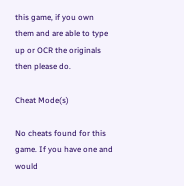this game, if you own them and are able to type up or OCR the originals then please do.

Cheat Mode(s)

No cheats found for this game. If you have one and would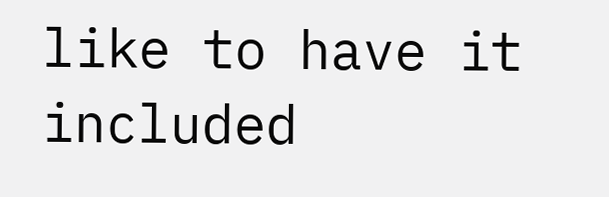like to have it included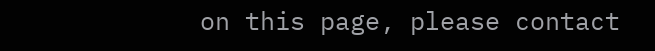on this page, please contact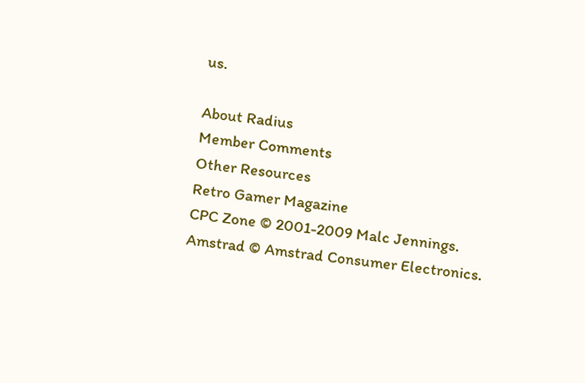us.

About Radius
Member Comments
Other Resources
Retro Gamer Magazine
CPC Zone © 2001-2009 Malc Jennings. Amstrad © Amstrad Consumer Electronics.